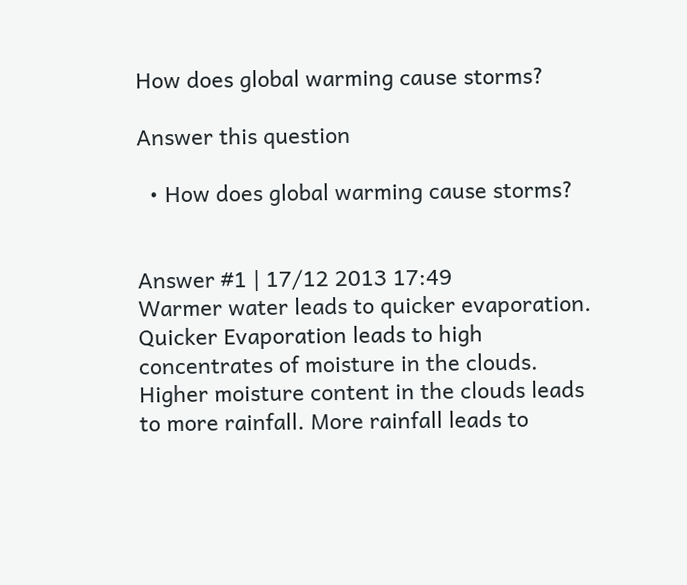How does global warming cause storms?

Answer this question

  • How does global warming cause storms?


Answer #1 | 17/12 2013 17:49
Warmer water leads to quicker evaporation. Quicker Evaporation leads to high concentrates of moisture in the clouds. Higher moisture content in the clouds leads to more rainfall. More rainfall leads to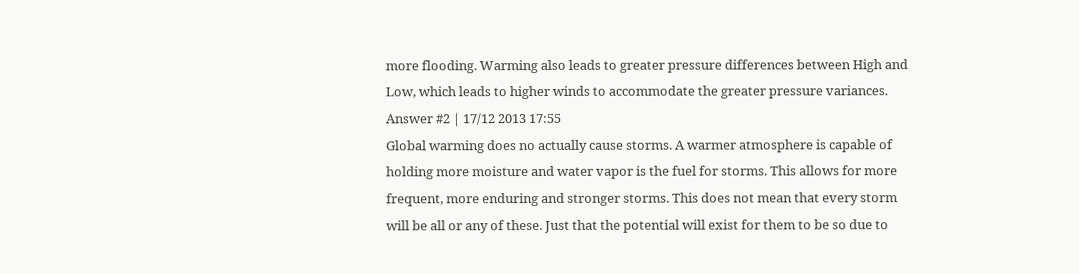more flooding. Warming also leads to greater pressure differences between High and Low, which leads to higher winds to accommodate the greater pressure variances.
Answer #2 | 17/12 2013 17:55
Global warming does no actually cause storms. A warmer atmosphere is capable of holding more moisture and water vapor is the fuel for storms. This allows for more frequent, more enduring and stronger storms. This does not mean that every storm will be all or any of these. Just that the potential will exist for them to be so due to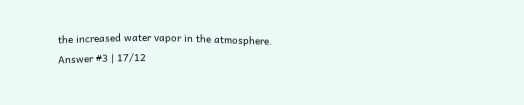the increased water vapor in the atmosphere.
Answer #3 | 17/12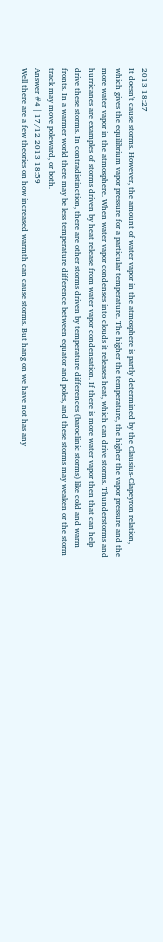2013 18:27
It doesn't cause storms. However, the amount of water vapor in the atmosphere is partly determined by the Clausius-Clapeyron relation, which gives the equilibrium vapor pressure for a particular temperature. The higher the temperature, the higher the vapor pressure and the more water vapor in the atmosphere. When water vapor condenses into clouds it releases heat, which can drive storms. Thunderstorms and hurricanes are examples of storms driven by heat release from water vapor condensation. If there is more water vapor then that can help drive these storms. In contradistinction, there are other storms driven by temperature differences (baroclinic storms) like cold and warm fronts. In a warmer world there may be less temperature difference between equator and poles, and these storms may weaken or the storm track may move poleward, or both.
Answer #4 | 17/12 2013 18:59
Well there are a few theories on how increased warmth can cause storms. But hang on we have not has any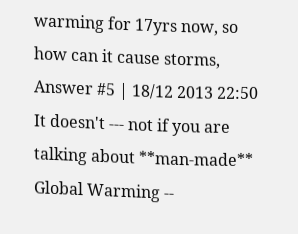warming for 17yrs now, so how can it cause storms,
Answer #5 | 18/12 2013 22:50
It doesn't --- not if you are talking about **man-made** Global Warming --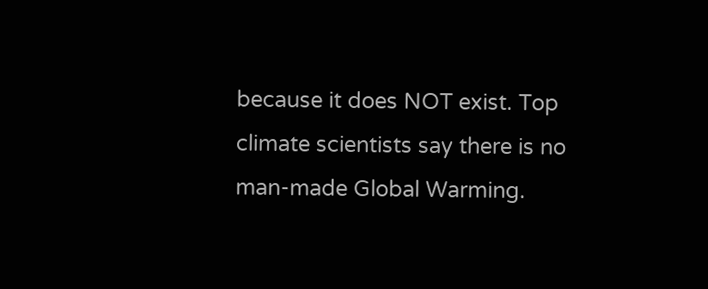because it does NOT exist. Top climate scientists say there is no man-made Global Warming.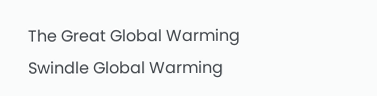The Great Global Warming Swindle Global Warming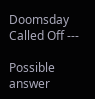Doomsday Called Off ---

Possible answer